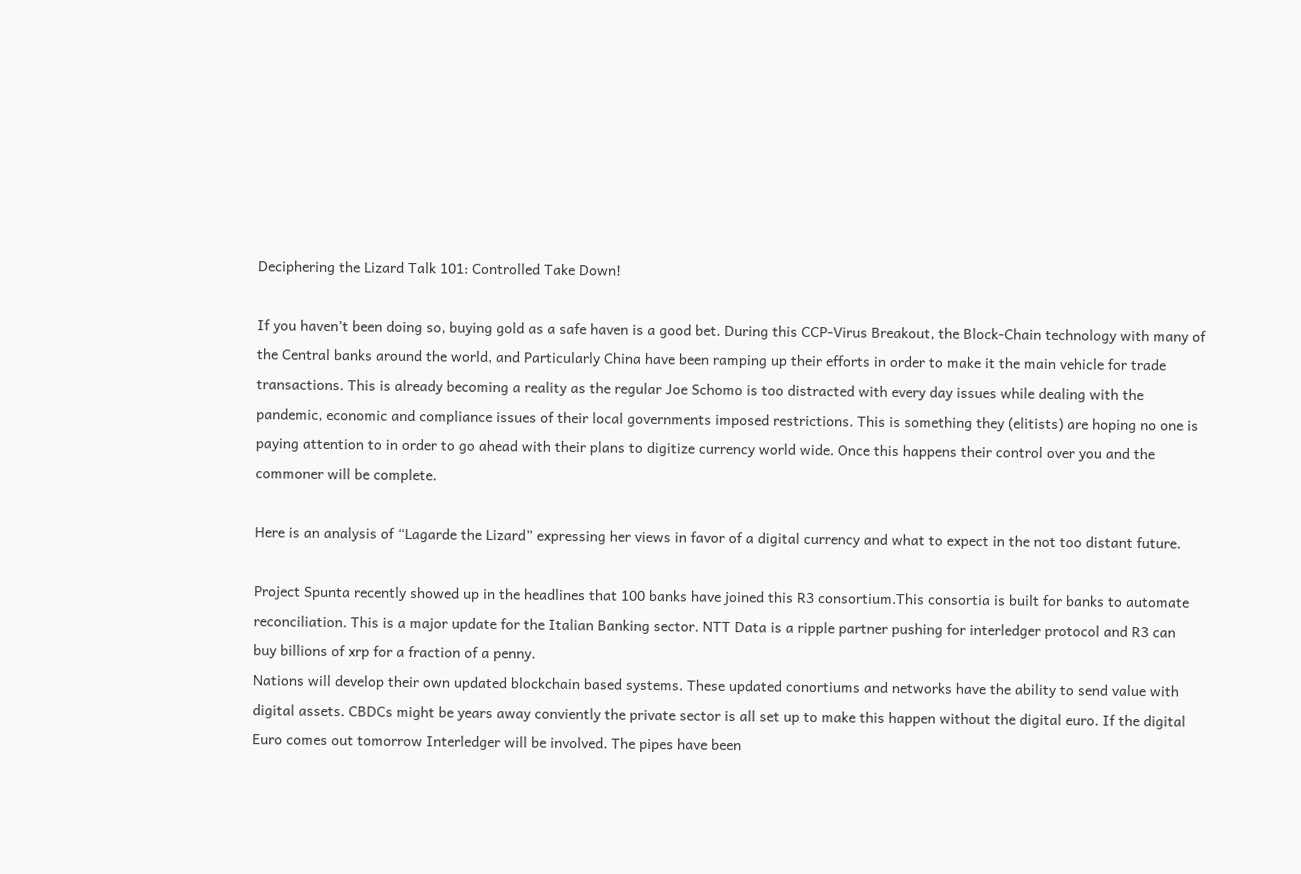Deciphering the Lizard Talk 101: Controlled Take Down!

If you haven’t been doing so, buying gold as a safe haven is a good bet. During this CCP-Virus Breakout, the Block-Chain technology with many of the Central banks around the world, and Particularly China have been ramping up their efforts in order to make it the main vehicle for trade transactions. This is already becoming a reality as the regular Joe Schomo is too distracted with every day issues while dealing with the pandemic, economic and compliance issues of their local governments imposed restrictions. This is something they (elitists) are hoping no one is paying attention to in order to go ahead with their plans to digitize currency world wide. Once this happens their control over you and the commoner will be complete.

Here is an analysis of “Lagarde the Lizard” expressing her views in favor of a digital currency and what to expect in the not too distant future.

Project Spunta recently showed up in the headlines that 100 banks have joined this R3 consortium.This consortia is built for banks to automate reconciliation. This is a major update for the Italian Banking sector. NTT Data is a ripple partner pushing for interledger protocol and R3 can buy billions of xrp for a fraction of a penny.
Nations will develop their own updated blockchain based systems. These updated conortiums and networks have the ability to send value with digital assets. CBDCs might be years away conviently the private sector is all set up to make this happen without the digital euro. If the digital Euro comes out tomorrow Interledger will be involved. The pipes have been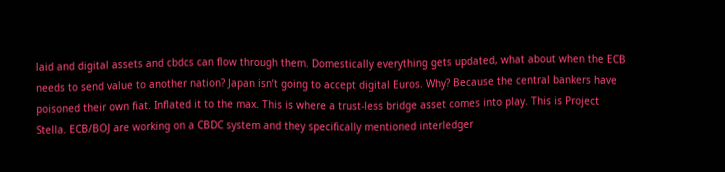laid and digital assets and cbdcs can flow through them. Domestically everything gets updated, what about when the ECB needs to send value to another nation? Japan isn’t going to accept digital Euros. Why? Because the central bankers have poisoned their own fiat. Inflated it to the max. This is where a trust-less bridge asset comes into play. This is Project Stella. ECB/BOJ are working on a CBDC system and they specifically mentioned interledger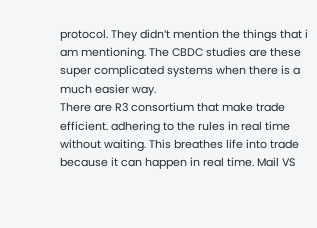protocol. They didn’t mention the things that i am mentioning. The CBDC studies are these super complicated systems when there is a much easier way.
There are R3 consortium that make trade efficient. adhering to the rules in real time without waiting. This breathes life into trade because it can happen in real time. Mail VS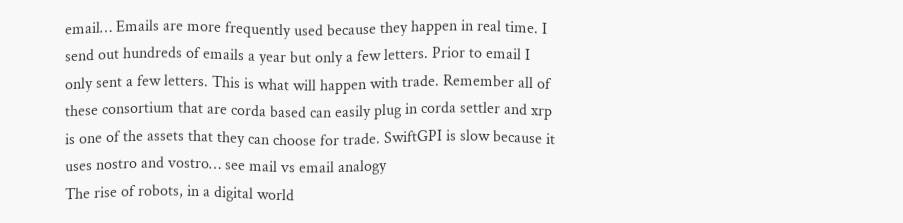email… Emails are more frequently used because they happen in real time. I send out hundreds of emails a year but only a few letters. Prior to email I only sent a few letters. This is what will happen with trade. Remember all of these consortium that are corda based can easily plug in corda settler and xrp is one of the assets that they can choose for trade. SwiftGPI is slow because it uses nostro and vostro… see mail vs email analogy
The rise of robots, in a digital world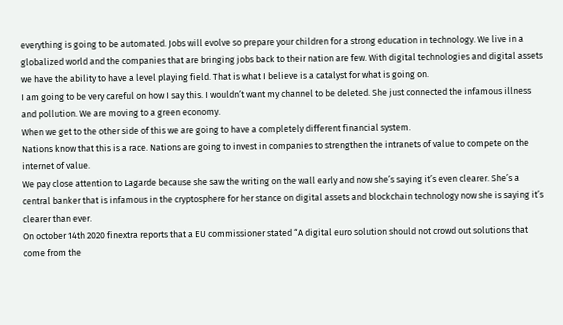everything is going to be automated. Jobs will evolve so prepare your children for a strong education in technology. We live in a globalized world and the companies that are bringing jobs back to their nation are few. With digital technologies and digital assets we have the ability to have a level playing field. That is what I believe is a catalyst for what is going on.
I am going to be very careful on how I say this. I wouldn’t want my channel to be deleted. She just connected the infamous illness and pollution. We are moving to a green economy.
When we get to the other side of this we are going to have a completely different financial system.
Nations know that this is a race. Nations are going to invest in companies to strengthen the intranets of value to compete on the internet of value.
We pay close attention to Lagarde because she saw the writing on the wall early and now she’s saying it’s even clearer. She’s a central banker that is infamous in the cryptosphere for her stance on digital assets and blockchain technology now she is saying it’s clearer than ever.
On october 14th 2020 finextra reports that a EU commissioner stated “A digital euro solution should not crowd out solutions that come from the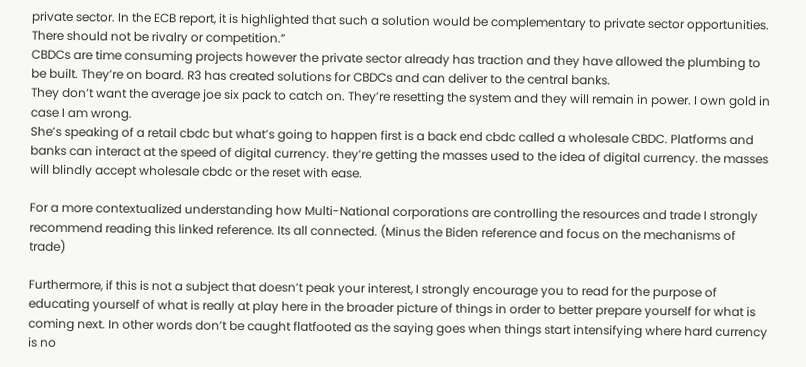private sector. In the ECB report, it is highlighted that such a solution would be complementary to private sector opportunities. There should not be rivalry or competition.”
CBDCs are time consuming projects however the private sector already has traction and they have allowed the plumbing to be built. They’re on board. R3 has created solutions for CBDCs and can deliver to the central banks.
They don’t want the average joe six pack to catch on. They’re resetting the system and they will remain in power. I own gold in case I am wrong.
She’s speaking of a retail cbdc but what’s going to happen first is a back end cbdc called a wholesale CBDC. Platforms and banks can interact at the speed of digital currency. they’re getting the masses used to the idea of digital currency. the masses will blindly accept wholesale cbdc or the reset with ease.

For a more contextualized understanding how Multi-National corporations are controlling the resources and trade I strongly recommend reading this linked reference. Its all connected. (Minus the Biden reference and focus on the mechanisms of trade)

Furthermore, if this is not a subject that doesn’t peak your interest, I strongly encourage you to read for the purpose of educating yourself of what is really at play here in the broader picture of things in order to better prepare yourself for what is coming next. In other words don’t be caught flatfooted as the saying goes when things start intensifying where hard currency is no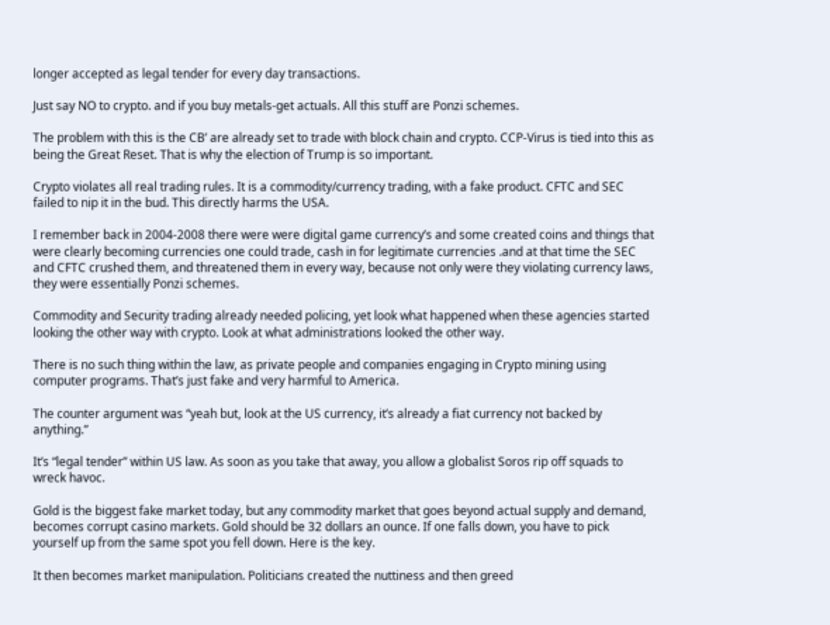longer accepted as legal tender for every day transactions.

Just say NO to crypto. and if you buy metals-get actuals. All this stuff are Ponzi schemes.

The problem with this is the CB’ are already set to trade with block chain and crypto. CCP-Virus is tied into this as being the Great Reset. That is why the election of Trump is so important.

Crypto violates all real trading rules. It is a commodity/currency trading, with a fake product. CFTC and SEC failed to nip it in the bud. This directly harms the USA.

I remember back in 2004-2008 there were were digital game currency’s and some created coins and things that were clearly becoming currencies one could trade, cash in for legitimate currencies .and at that time the SEC and CFTC crushed them, and threatened them in every way, because not only were they violating currency laws, they were essentially Ponzi schemes.

Commodity and Security trading already needed policing, yet look what happened when these agencies started looking the other way with crypto. Look at what administrations looked the other way.

There is no such thing within the law, as private people and companies engaging in Crypto mining using computer programs. That’s just fake and very harmful to America.

The counter argument was “yeah but, look at the US currency, it’s already a fiat currency not backed by anything.”

It’s “legal tender” within US law. As soon as you take that away, you allow a globalist Soros rip off squads to wreck havoc.

Gold is the biggest fake market today, but any commodity market that goes beyond actual supply and demand, becomes corrupt casino markets. Gold should be 32 dollars an ounce. If one falls down, you have to pick yourself up from the same spot you fell down. Here is the key.

It then becomes market manipulation. Politicians created the nuttiness and then greed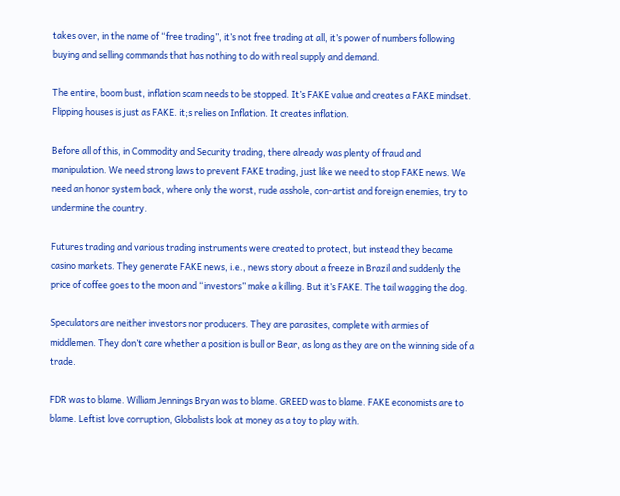takes over, in the name of “free trading”, it’s not free trading at all, it’s power of numbers following buying and selling commands that has nothing to do with real supply and demand.

The entire, boom bust, inflation scam needs to be stopped. It’s FAKE value and creates a FAKE mindset. Flipping houses is just as FAKE. it;s relies on Inflation. It creates inflation.

Before all of this, in Commodity and Security trading, there already was plenty of fraud and manipulation. We need strong laws to prevent FAKE trading, just like we need to stop FAKE news. We need an honor system back, where only the worst, rude asshole, con-artist and foreign enemies, try to undermine the country.

Futures trading and various trading instruments were created to protect, but instead they became casino markets. They generate FAKE news, i.e., news story about a freeze in Brazil and suddenly the price of coffee goes to the moon and “investors” make a killing. But it’s FAKE. The tail wagging the dog.

Speculators are neither investors nor producers. They are parasites, complete with armies of middlemen. They don’t care whether a position is bull or Bear, as long as they are on the winning side of a trade.

FDR was to blame. William Jennings Bryan was to blame. GREED was to blame. FAKE economists are to blame. Leftist love corruption, Globalists look at money as a toy to play with.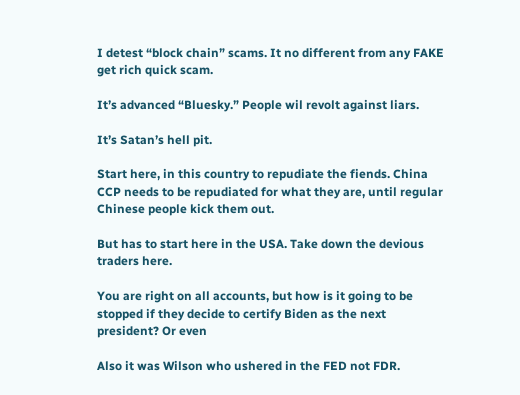I detest “block chain” scams. It no different from any FAKE get rich quick scam.

It’s advanced “Bluesky.” People wil revolt against liars.

It’s Satan’s hell pit.

Start here, in this country to repudiate the fiends. China CCP needs to be repudiated for what they are, until regular Chinese people kick them out.

But has to start here in the USA. Take down the devious traders here.

You are right on all accounts, but how is it going to be stopped if they decide to certify Biden as the next president? Or even

Also it was Wilson who ushered in the FED not FDR.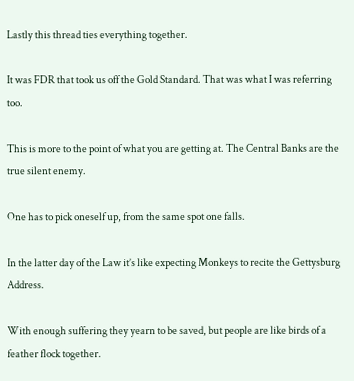Lastly this thread ties everything together.

It was FDR that took us off the Gold Standard. That was what I was referring too.

This is more to the point of what you are getting at. The Central Banks are the true silent enemy.

One has to pick oneself up, from the same spot one falls.

In the latter day of the Law it’s like expecting Monkeys to recite the Gettysburg Address.

With enough suffering they yearn to be saved, but people are like birds of a feather flock together.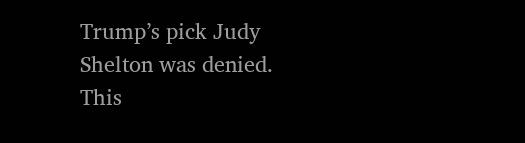Trump’s pick Judy Shelton was denied. This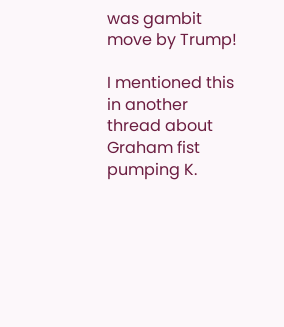was gambit move by Trump!

I mentioned this in another thread about Graham fist pumping K.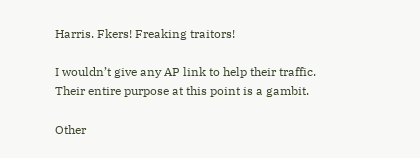Harris. Fkers! Freaking traitors!

I wouldn’t give any AP link to help their traffic. Their entire purpose at this point is a gambit.

Other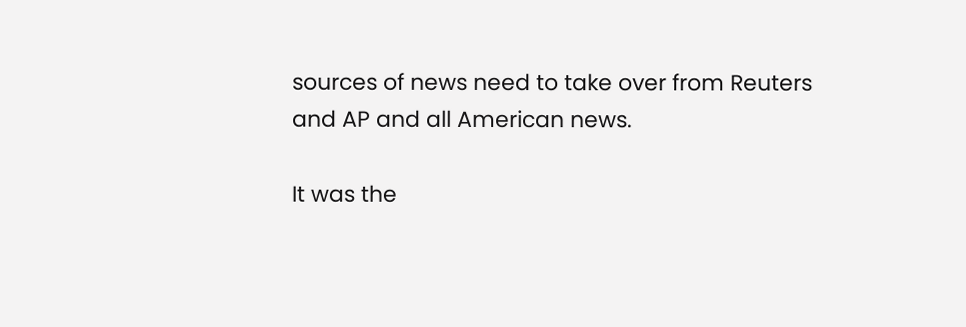sources of news need to take over from Reuters and AP and all American news.

It was the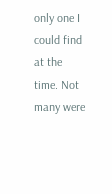only one I could find at the time. Not many were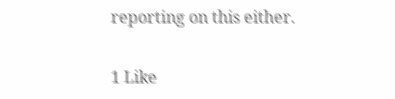reporting on this either.

1 Like